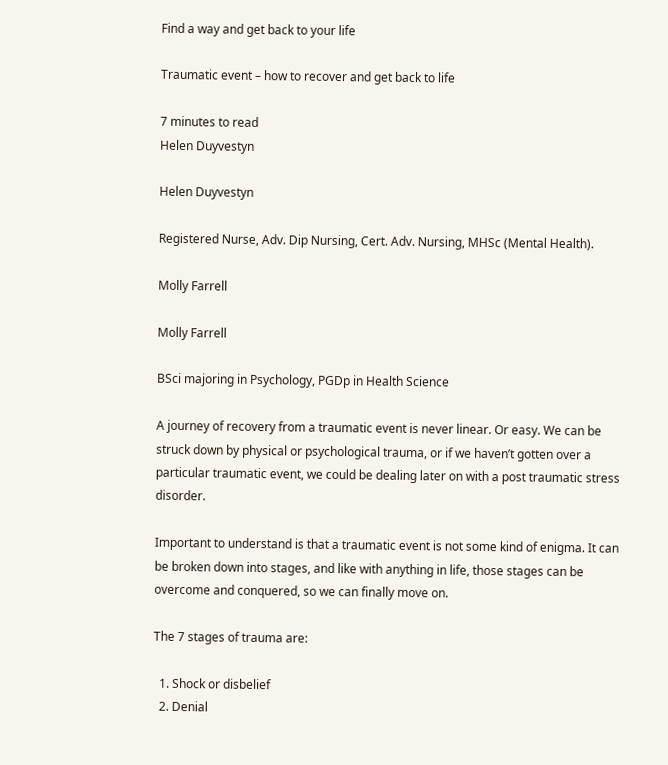Find a way and get back to your life

Traumatic event – how to recover and get back to life

7 minutes to read
Helen Duyvestyn

Helen Duyvestyn

Registered Nurse, Adv. Dip Nursing, Cert. Adv. Nursing, MHSc (Mental Health).

Molly Farrell

Molly Farrell

BSci majoring in Psychology, PGDp in Health Science

A journey of recovery from a traumatic event is never linear. Or easy. We can be struck down by physical or psychological trauma, or if we haven’t gotten over a particular traumatic event, we could be dealing later on with a post traumatic stress disorder.

Important to understand is that a traumatic event is not some kind of enigma. It can be broken down into stages, and like with anything in life, those stages can be overcome and conquered, so we can finally move on.

The 7 stages of trauma are:

  1. Shock or disbelief
  2. Denial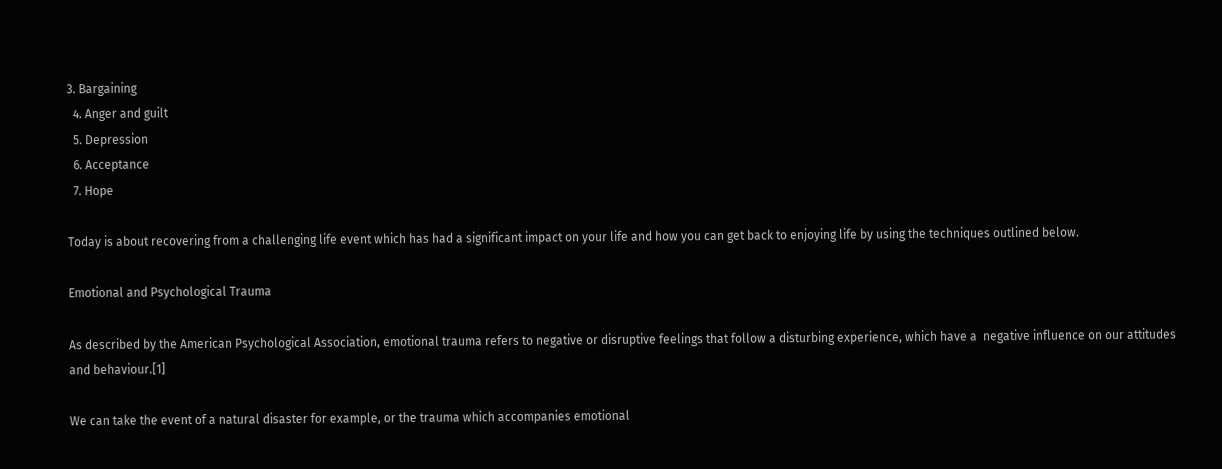3. Bargaining
  4. Anger and guilt
  5. Depression
  6. Acceptance
  7. Hope

Today is about recovering from a challenging life event which has had a significant impact on your life and how you can get back to enjoying life by using the techniques outlined below.

Emotional and Psychological Trauma

As described by the American Psychological Association, emotional trauma refers to negative or disruptive feelings that follow a disturbing experience, which have a  negative influence on our attitudes and behaviour.[1]

We can take the event of a natural disaster for example, or the trauma which accompanies emotional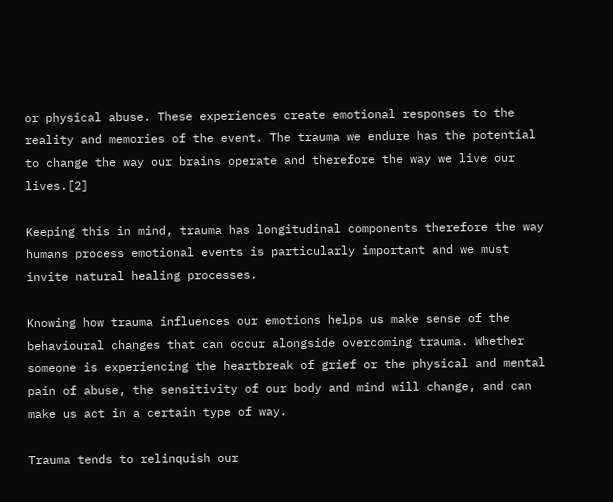or physical abuse. These experiences create emotional responses to the reality and memories of the event. The trauma we endure has the potential to change the way our brains operate and therefore the way we live our lives.[2]

Keeping this in mind, trauma has longitudinal components therefore the way humans process emotional events is particularly important and we must invite natural healing processes.

Knowing how trauma influences our emotions helps us make sense of the behavioural changes that can occur alongside overcoming trauma. Whether someone is experiencing the heartbreak of grief or the physical and mental pain of abuse, the sensitivity of our body and mind will change, and can make us act in a certain type of way.

Trauma tends to relinquish our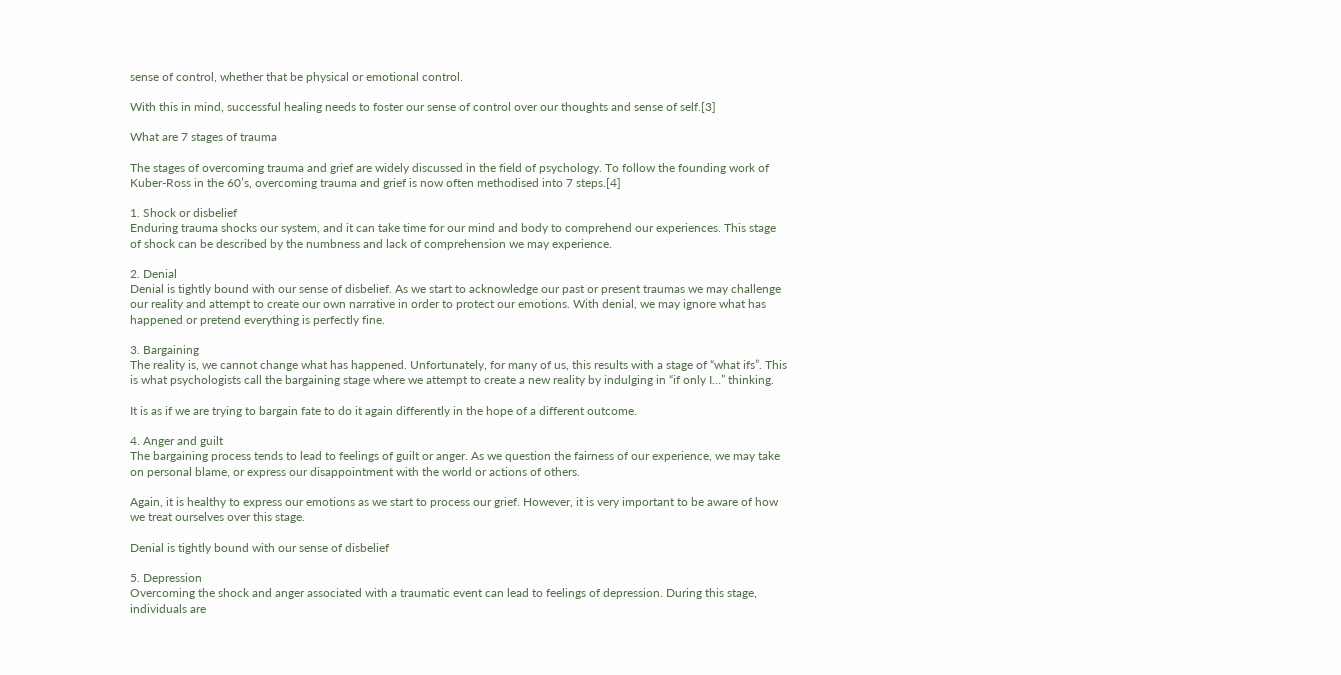sense of control, whether that be physical or emotional control.

With this in mind, successful healing needs to foster our sense of control over our thoughts and sense of self.[3]

What are 7 stages of trauma

The stages of overcoming trauma and grief are widely discussed in the field of psychology. To follow the founding work of Kuber-Ross in the 60’s, overcoming trauma and grief is now often methodised into 7 steps.[4]

1. Shock or disbelief
Enduring trauma shocks our system, and it can take time for our mind and body to comprehend our experiences. This stage of shock can be described by the numbness and lack of comprehension we may experience.

2. Denial
Denial is tightly bound with our sense of disbelief. As we start to acknowledge our past or present traumas we may challenge our reality and attempt to create our own narrative in order to protect our emotions. With denial, we may ignore what has happened or pretend everything is perfectly fine.

3. Bargaining
The reality is, we cannot change what has happened. Unfortunately, for many of us, this results with a stage of “what ifs”. This is what psychologists call the bargaining stage where we attempt to create a new reality by indulging in “if only I…” thinking.

It is as if we are trying to bargain fate to do it again differently in the hope of a different outcome.

4. Anger and guilt
The bargaining process tends to lead to feelings of guilt or anger. As we question the fairness of our experience, we may take on personal blame, or express our disappointment with the world or actions of others.

Again, it is healthy to express our emotions as we start to process our grief. However, it is very important to be aware of how we treat ourselves over this stage.

Denial is tightly bound with our sense of disbelief

5. Depression
Overcoming the shock and anger associated with a traumatic event can lead to feelings of depression. During this stage, individuals are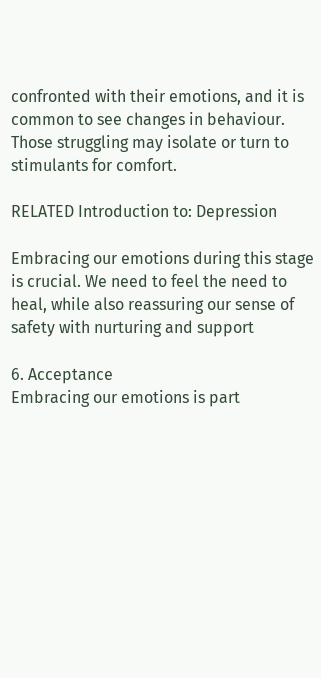confronted with their emotions, and it is common to see changes in behaviour. Those struggling may isolate or turn to stimulants for comfort.

RELATED Introduction to: Depression

Embracing our emotions during this stage is crucial. We need to feel the need to heal, while also reassuring our sense of safety with nurturing and support

6. Acceptance
Embracing our emotions is part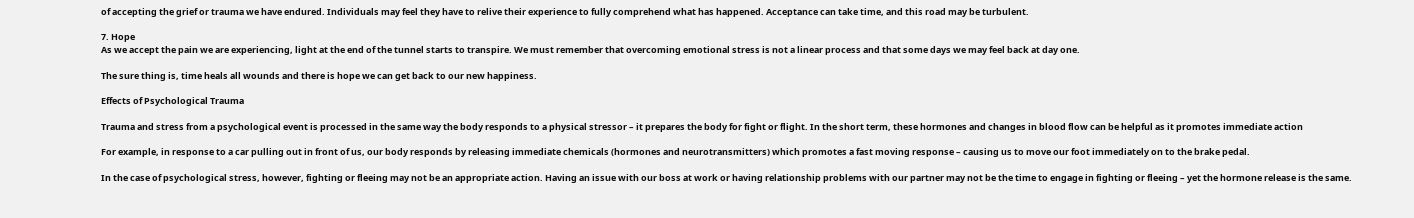of accepting the grief or trauma we have endured. Individuals may feel they have to relive their experience to fully comprehend what has happened. Acceptance can take time, and this road may be turbulent.

7. Hope
As we accept the pain we are experiencing, light at the end of the tunnel starts to transpire. We must remember that overcoming emotional stress is not a linear process and that some days we may feel back at day one.

The sure thing is, time heals all wounds and there is hope we can get back to our new happiness.

Effects of Psychological Trauma

Trauma and stress from a psychological event is processed in the same way the body responds to a physical stressor – it prepares the body for fight or flight. In the short term, these hormones and changes in blood flow can be helpful as it promotes immediate action

For example, in response to a car pulling out in front of us, our body responds by releasing immediate chemicals (hormones and neurotransmitters) which promotes a fast moving response – causing us to move our foot immediately on to the brake pedal.

In the case of psychological stress, however, fighting or fleeing may not be an appropriate action. Having an issue with our boss at work or having relationship problems with our partner may not be the time to engage in fighting or fleeing – yet the hormone release is the same.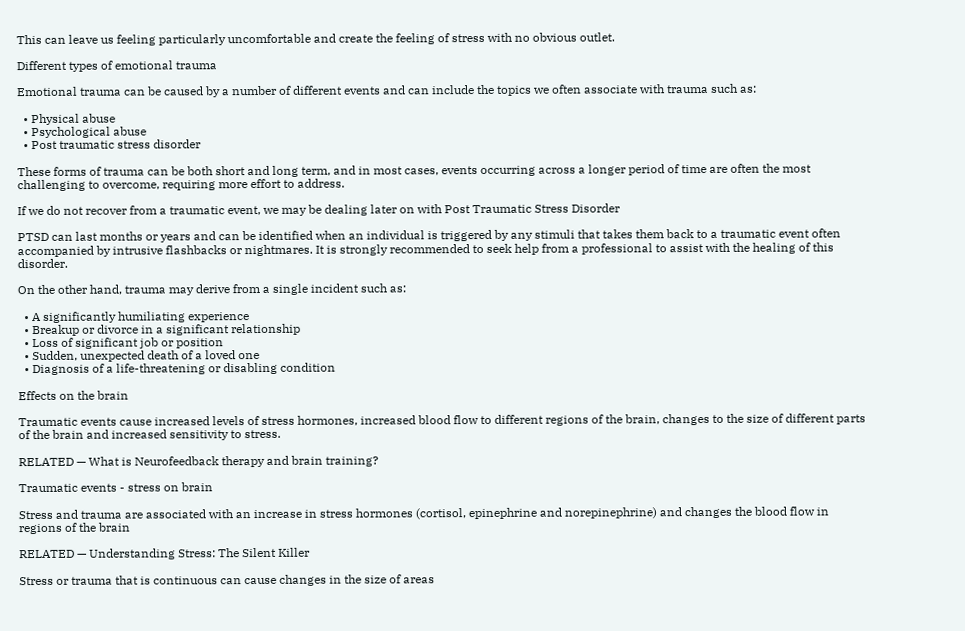This can leave us feeling particularly uncomfortable and create the feeling of stress with no obvious outlet.

Different types of emotional trauma

Emotional trauma can be caused by a number of different events and can include the topics we often associate with trauma such as:

  • Physical abuse
  • Psychological abuse
  • Post traumatic stress disorder

These forms of trauma can be both short and long term, and in most cases, events occurring across a longer period of time are often the most challenging to overcome, requiring more effort to address.

If we do not recover from a traumatic event, we may be dealing later on with Post Traumatic Stress Disorder

PTSD can last months or years and can be identified when an individual is triggered by any stimuli that takes them back to a traumatic event often accompanied by intrusive flashbacks or nightmares. It is strongly recommended to seek help from a professional to assist with the healing of this disorder.

On the other hand, trauma may derive from a single incident such as:

  • A significantly humiliating experience
  • Breakup or divorce in a significant relationship
  • Loss of significant job or position
  • Sudden, unexpected death of a loved one
  • Diagnosis of a life-threatening or disabling condition

Effects on the brain

Traumatic events cause increased levels of stress hormones, increased blood flow to different regions of the brain, changes to the size of different parts of the brain and increased sensitivity to stress.

RELATED — What is Neurofeedback therapy and brain training?

Traumatic events - stress on brain

Stress and trauma are associated with an increase in stress hormones (cortisol, epinephrine and norepinephrine) and changes the blood flow in regions of the brain

RELATED — Understanding Stress: The Silent Killer

Stress or trauma that is continuous can cause changes in the size of areas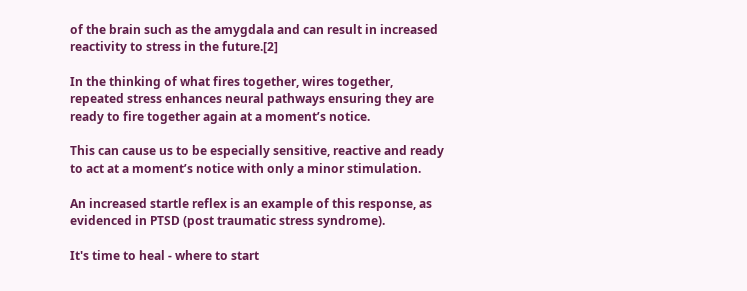of the brain such as the amygdala and can result in increased reactivity to stress in the future.[2]

In the thinking of what fires together, wires together, repeated stress enhances neural pathways ensuring they are ready to fire together again at a moment’s notice.

This can cause us to be especially sensitive, reactive and ready to act at a moment’s notice with only a minor stimulation.

An increased startle reflex is an example of this response, as evidenced in PTSD (post traumatic stress syndrome).

It's time to heal - where to start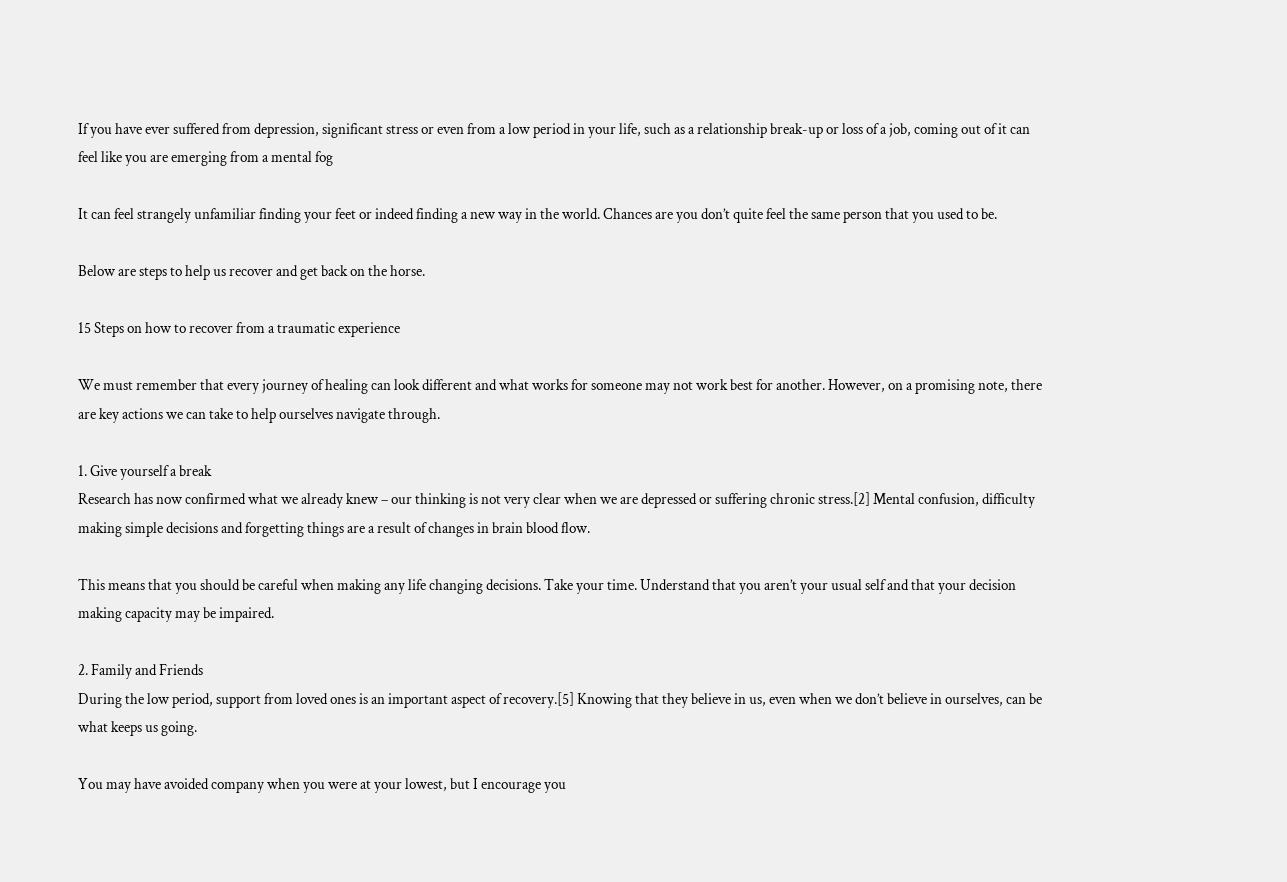If you have ever suffered from depression, significant stress or even from a low period in your life, such as a relationship break-up or loss of a job, coming out of it can feel like you are emerging from a mental fog

It can feel strangely unfamiliar finding your feet or indeed finding a new way in the world. Chances are you don’t quite feel the same person that you used to be.

Below are steps to help us recover and get back on the horse.

15 Steps on how to recover from a traumatic experience

We must remember that every journey of healing can look different and what works for someone may not work best for another. However, on a promising note, there are key actions we can take to help ourselves navigate through.

1. Give yourself a break
Research has now confirmed what we already knew – our thinking is not very clear when we are depressed or suffering chronic stress.[2] Mental confusion, difficulty making simple decisions and forgetting things are a result of changes in brain blood flow.

This means that you should be careful when making any life changing decisions. Take your time. Understand that you aren’t your usual self and that your decision making capacity may be impaired.

2. Family and Friends
During the low period, support from loved ones is an important aspect of recovery.[5] Knowing that they believe in us, even when we don’t believe in ourselves, can be what keeps us going.

You may have avoided company when you were at your lowest, but I encourage you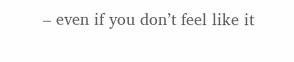– even if you don’t feel like it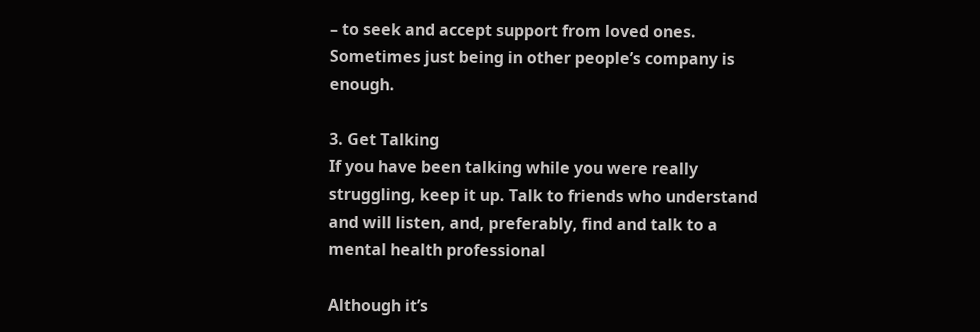– to seek and accept support from loved ones. Sometimes just being in other people’s company is enough.

3. Get Talking
If you have been talking while you were really struggling, keep it up. Talk to friends who understand and will listen, and, preferably, find and talk to a mental health professional

Although it’s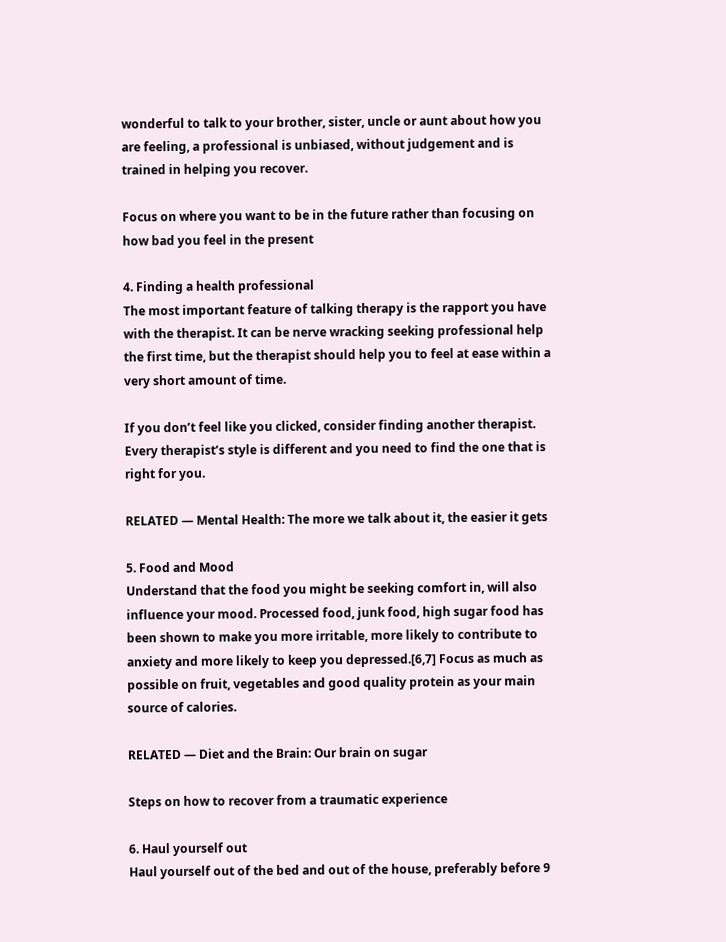wonderful to talk to your brother, sister, uncle or aunt about how you are feeling, a professional is unbiased, without judgement and is trained in helping you recover.

Focus on where you want to be in the future rather than focusing on how bad you feel in the present

4. Finding a health professional
The most important feature of talking therapy is the rapport you have with the therapist. It can be nerve wracking seeking professional help the first time, but the therapist should help you to feel at ease within a very short amount of time.

If you don’t feel like you clicked, consider finding another therapist. Every therapist’s style is different and you need to find the one that is right for you.

RELATED — Mental Health: The more we talk about it, the easier it gets

5. Food and Mood
Understand that the food you might be seeking comfort in, will also influence your mood. Processed food, junk food, high sugar food has been shown to make you more irritable, more likely to contribute to anxiety and more likely to keep you depressed.[6,7] Focus as much as possible on fruit, vegetables and good quality protein as your main source of calories.

RELATED — Diet and the Brain: Our brain on sugar

Steps on how to recover from a traumatic experience

6. Haul yourself out
Haul yourself out of the bed and out of the house, preferably before 9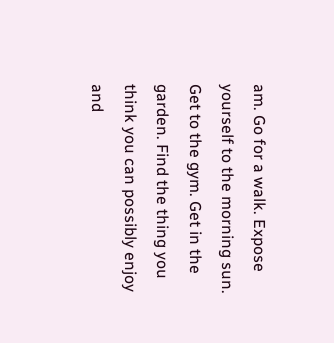am. Go for a walk. Expose yourself to the morning sun. Get to the gym. Get in the garden. Find the thing you think you can possibly enjoy and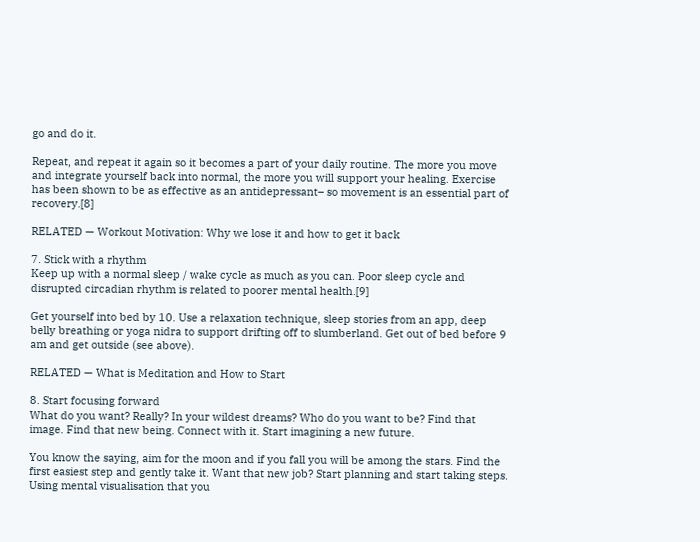go and do it.

Repeat, and repeat it again so it becomes a part of your daily routine. The more you move and integrate yourself back into normal, the more you will support your healing. Exercise has been shown to be as effective as an antidepressant– so movement is an essential part of recovery.[8]

RELATED — Workout Motivation: Why we lose it and how to get it back

7. Stick with a rhythm
Keep up with a normal sleep / wake cycle as much as you can. Poor sleep cycle and disrupted circadian rhythm is related to poorer mental health.[9]

Get yourself into bed by 10. Use a relaxation technique, sleep stories from an app, deep belly breathing or yoga nidra to support drifting off to slumberland. Get out of bed before 9 am and get outside (see above).

RELATED — What is Meditation and How to Start

8. Start focusing forward
What do you want? Really? In your wildest dreams? Who do you want to be? Find that image. Find that new being. Connect with it. Start imagining a new future.

You know the saying, aim for the moon and if you fall you will be among the stars. Find the first easiest step and gently take it. Want that new job? Start planning and start taking steps. Using mental visualisation that you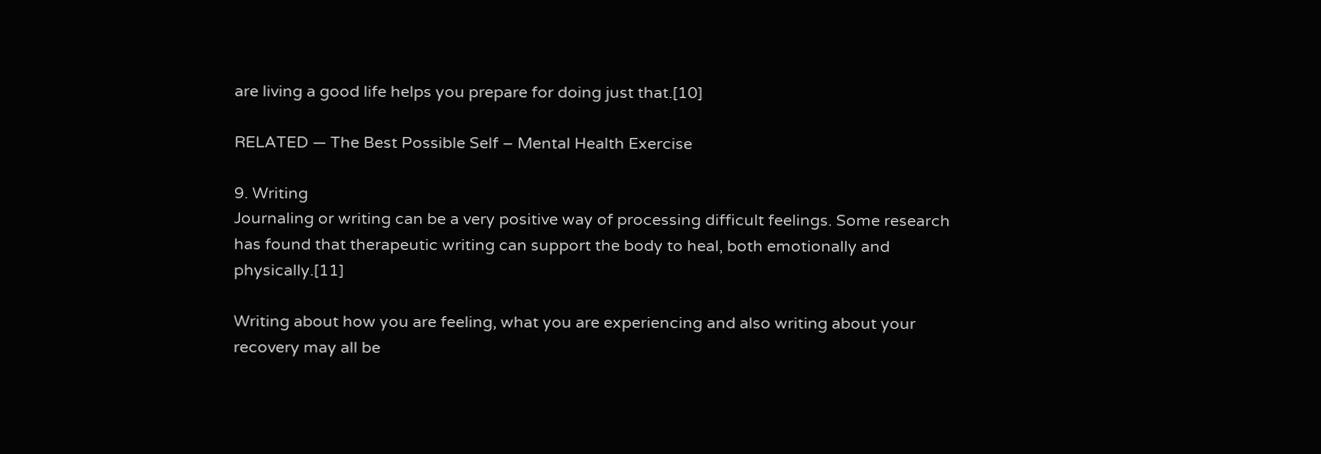are living a good life helps you prepare for doing just that.[10]

RELATED — The Best Possible Self – Mental Health Exercise

9. Writing
Journaling or writing can be a very positive way of processing difficult feelings. Some research has found that therapeutic writing can support the body to heal, both emotionally and physically.[11]

Writing about how you are feeling, what you are experiencing and also writing about your recovery may all be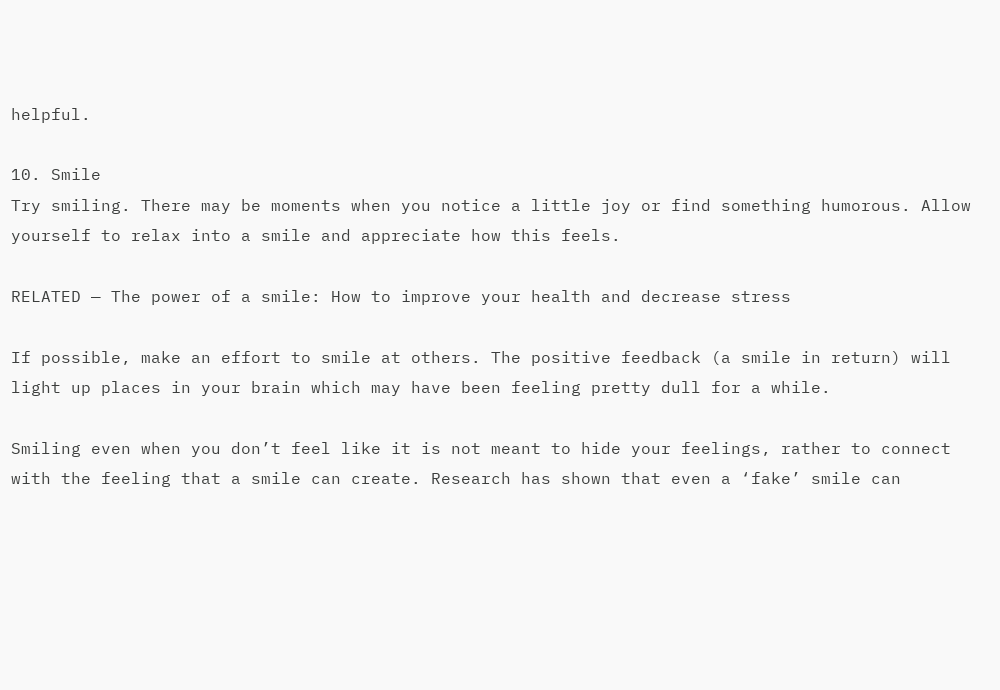helpful.

10. Smile
Try smiling. There may be moments when you notice a little joy or find something humorous. Allow yourself to relax into a smile and appreciate how this feels.

RELATED — The power of a smile: How to improve your health and decrease stress

If possible, make an effort to smile at others. The positive feedback (a smile in return) will light up places in your brain which may have been feeling pretty dull for a while.

Smiling even when you don’t feel like it is not meant to hide your feelings, rather to connect with the feeling that a smile can create. Research has shown that even a ‘fake’ smile can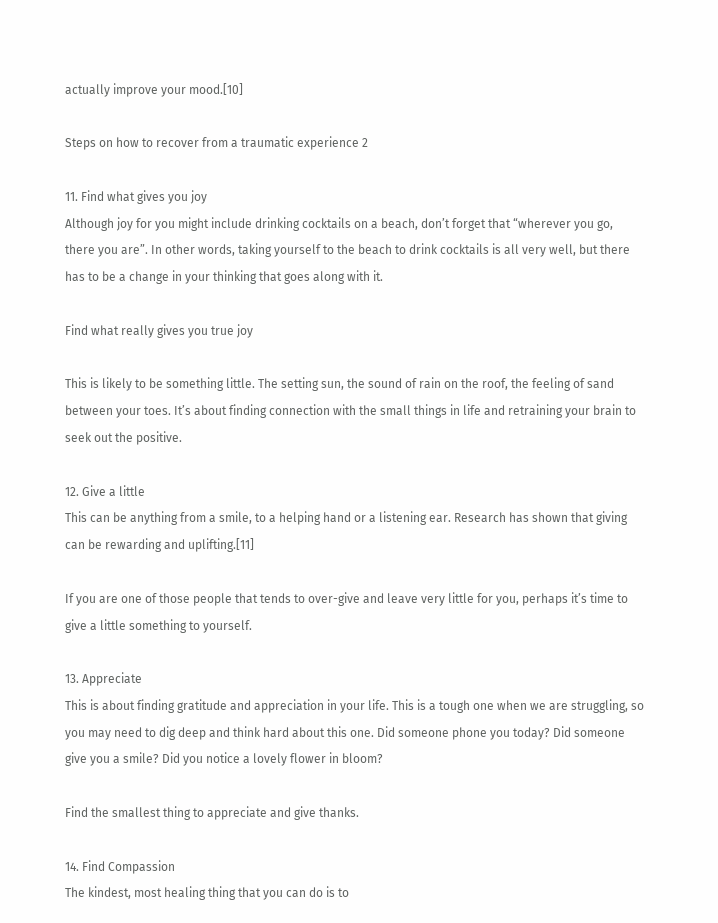actually improve your mood.[10]

Steps on how to recover from a traumatic experience 2

11. Find what gives you joy
Although joy for you might include drinking cocktails on a beach, don’t forget that “wherever you go, there you are”. In other words, taking yourself to the beach to drink cocktails is all very well, but there has to be a change in your thinking that goes along with it.

Find what really gives you true joy

This is likely to be something little. The setting sun, the sound of rain on the roof, the feeling of sand between your toes. It’s about finding connection with the small things in life and retraining your brain to seek out the positive.

12. Give a little
This can be anything from a smile, to a helping hand or a listening ear. Research has shown that giving can be rewarding and uplifting.[11]

If you are one of those people that tends to over-give and leave very little for you, perhaps it’s time to give a little something to yourself.

13. Appreciate
This is about finding gratitude and appreciation in your life. This is a tough one when we are struggling, so you may need to dig deep and think hard about this one. Did someone phone you today? Did someone give you a smile? Did you notice a lovely flower in bloom?

Find the smallest thing to appreciate and give thanks.

14. Find Compassion
The kindest, most healing thing that you can do is to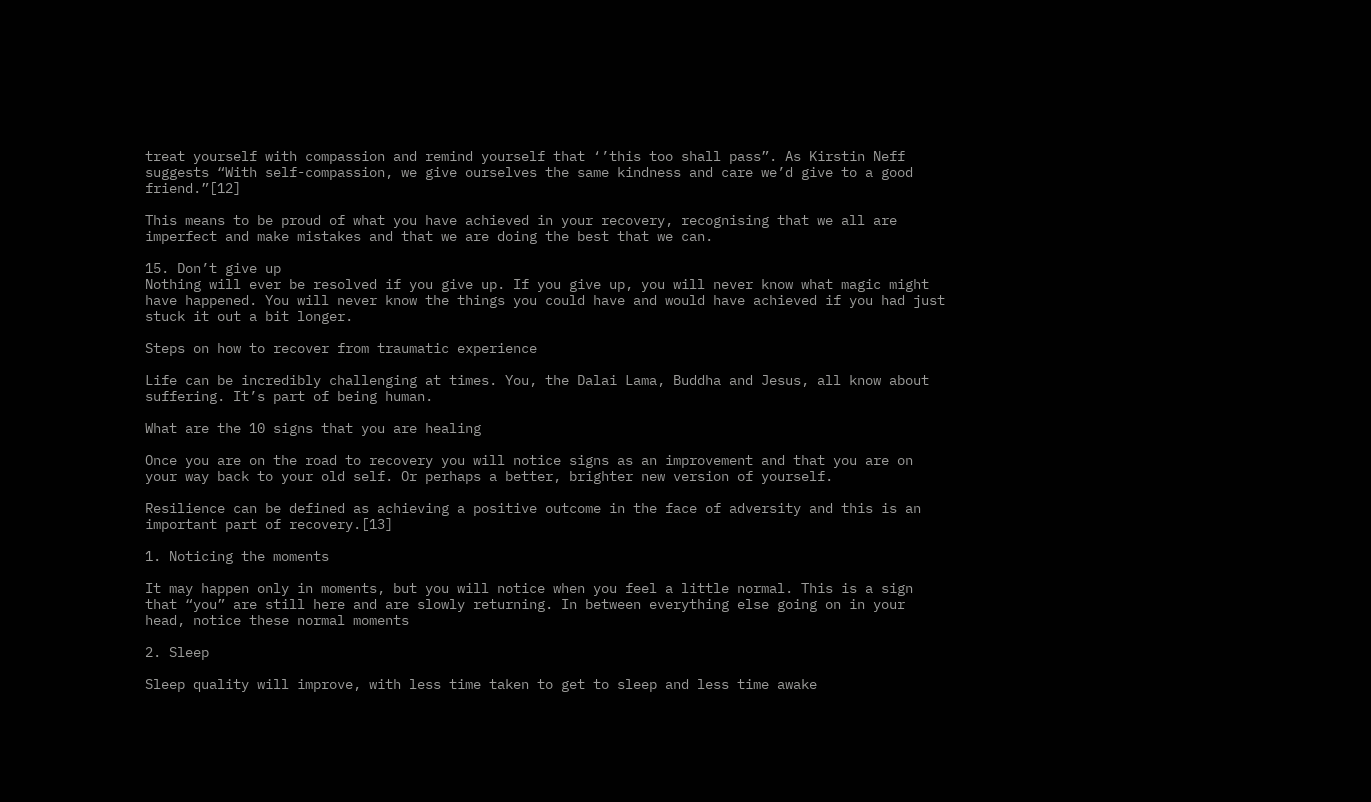treat yourself with compassion and remind yourself that ‘’this too shall pass”. As Kirstin Neff suggests “With self-compassion, we give ourselves the same kindness and care we’d give to a good friend.”[12]

This means to be proud of what you have achieved in your recovery, recognising that we all are imperfect and make mistakes and that we are doing the best that we can.

15. Don’t give up
Nothing will ever be resolved if you give up. If you give up, you will never know what magic might have happened. You will never know the things you could have and would have achieved if you had just stuck it out a bit longer.

Steps on how to recover from traumatic experience

Life can be incredibly challenging at times. You, the Dalai Lama, Buddha and Jesus, all know about suffering. It’s part of being human.

What are the 10 signs that you are healing

Once you are on the road to recovery you will notice signs as an improvement and that you are on your way back to your old self. Or perhaps a better, brighter new version of yourself.

Resilience can be defined as achieving a positive outcome in the face of adversity and this is an important part of recovery.[13]

1. Noticing the moments

It may happen only in moments, but you will notice when you feel a little normal. This is a sign that “you” are still here and are slowly returning. In between everything else going on in your head, notice these normal moments

2. Sleep

Sleep quality will improve, with less time taken to get to sleep and less time awake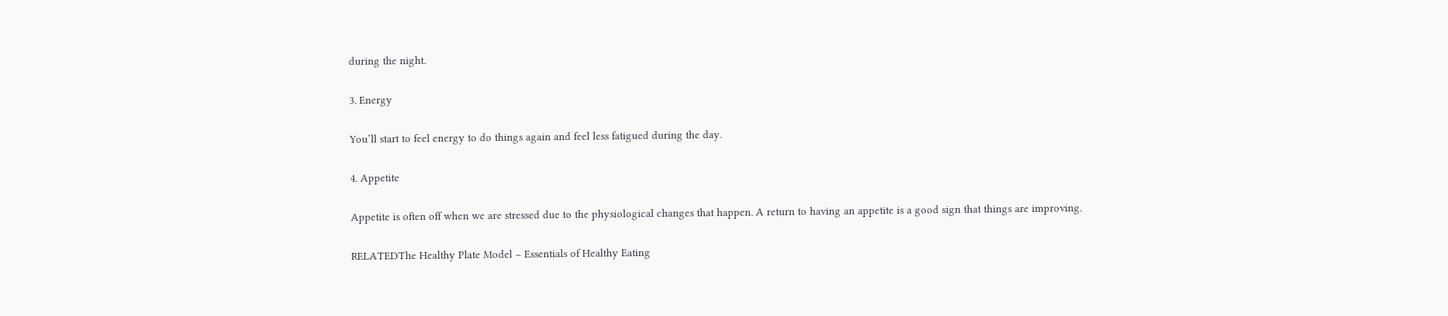during the night.

3. Energy

You’ll start to feel energy to do things again and feel less fatigued during the day.

4. Appetite

Appetite is often off when we are stressed due to the physiological changes that happen. A return to having an appetite is a good sign that things are improving.

RELATEDThe Healthy Plate Model – Essentials of Healthy Eating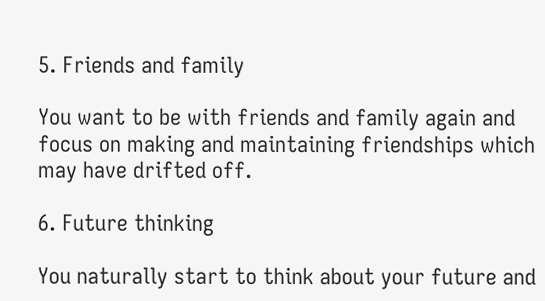5. Friends and family

You want to be with friends and family again and focus on making and maintaining friendships which may have drifted off.

6. Future thinking

You naturally start to think about your future and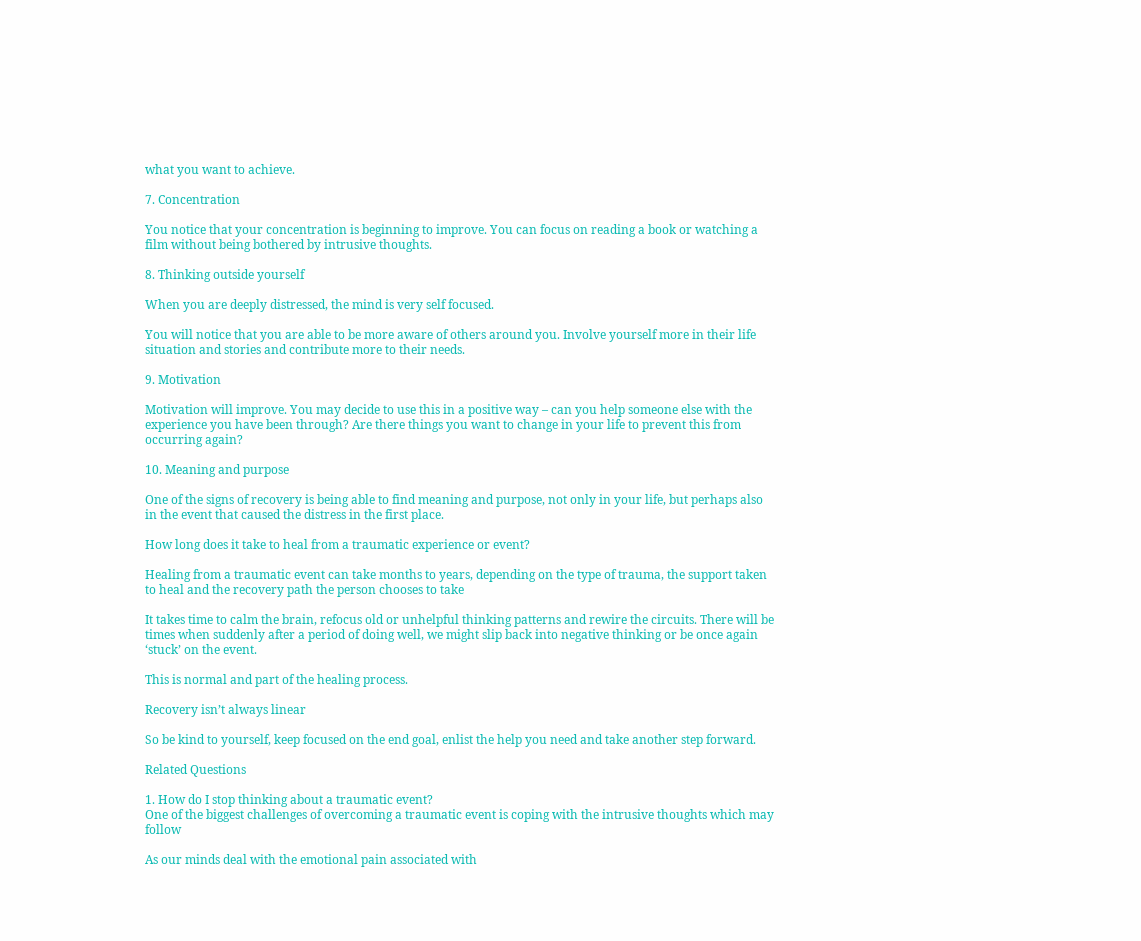what you want to achieve.

7. Concentration

You notice that your concentration is beginning to improve. You can focus on reading a book or watching a film without being bothered by intrusive thoughts.

8. Thinking outside yourself

When you are deeply distressed, the mind is very self focused.

You will notice that you are able to be more aware of others around you. Involve yourself more in their life situation and stories and contribute more to their needs.

9. Motivation

Motivation will improve. You may decide to use this in a positive way – can you help someone else with the experience you have been through? Are there things you want to change in your life to prevent this from occurring again?

10. Meaning and purpose

One of the signs of recovery is being able to find meaning and purpose, not only in your life, but perhaps also in the event that caused the distress in the first place.

How long does it take to heal from a traumatic experience or event?

Healing from a traumatic event can take months to years, depending on the type of trauma, the support taken to heal and the recovery path the person chooses to take

It takes time to calm the brain, refocus old or unhelpful thinking patterns and rewire the circuits. There will be times when suddenly after a period of doing well, we might slip back into negative thinking or be once again ‘stuck’ on the event.

This is normal and part of the healing process.

Recovery isn’t always linear

So be kind to yourself, keep focused on the end goal, enlist the help you need and take another step forward.

Related Questions

1. How do I stop thinking about a traumatic event?
One of the biggest challenges of overcoming a traumatic event is coping with the intrusive thoughts which may follow

As our minds deal with the emotional pain associated with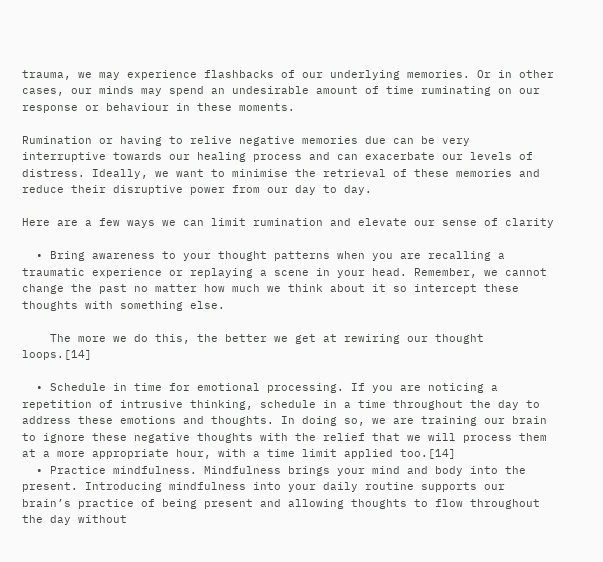trauma, we may experience flashbacks of our underlying memories. Or in other cases, our minds may spend an undesirable amount of time ruminating on our response or behaviour in these moments.

Rumination or having to relive negative memories due can be very interruptive towards our healing process and can exacerbate our levels of distress. Ideally, we want to minimise the retrieval of these memories and reduce their disruptive power from our day to day.

Here are a few ways we can limit rumination and elevate our sense of clarity

  • Bring awareness to your thought patterns when you are recalling a traumatic experience or replaying a scene in your head. Remember, we cannot change the past no matter how much we think about it so intercept these thoughts with something else.

    The more we do this, the better we get at rewiring our thought loops.[14]

  • Schedule in time for emotional processing. If you are noticing a repetition of intrusive thinking, schedule in a time throughout the day to address these emotions and thoughts. In doing so, we are training our brain to ignore these negative thoughts with the relief that we will process them at a more appropriate hour, with a time limit applied too.[14]
  • Practice mindfulness. Mindfulness brings your mind and body into the present. Introducing mindfulness into your daily routine supports our brain’s practice of being present and allowing thoughts to flow throughout the day without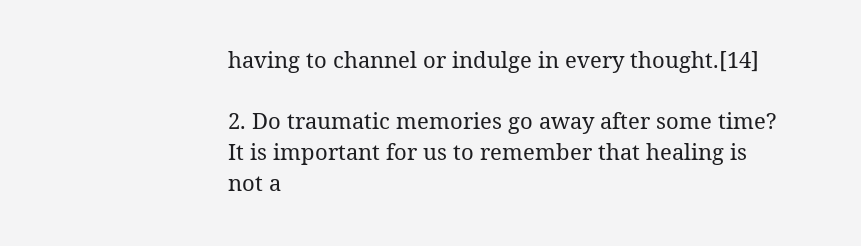having to channel or indulge in every thought.[14]

2. Do traumatic memories go away after some time?
It is important for us to remember that healing is not a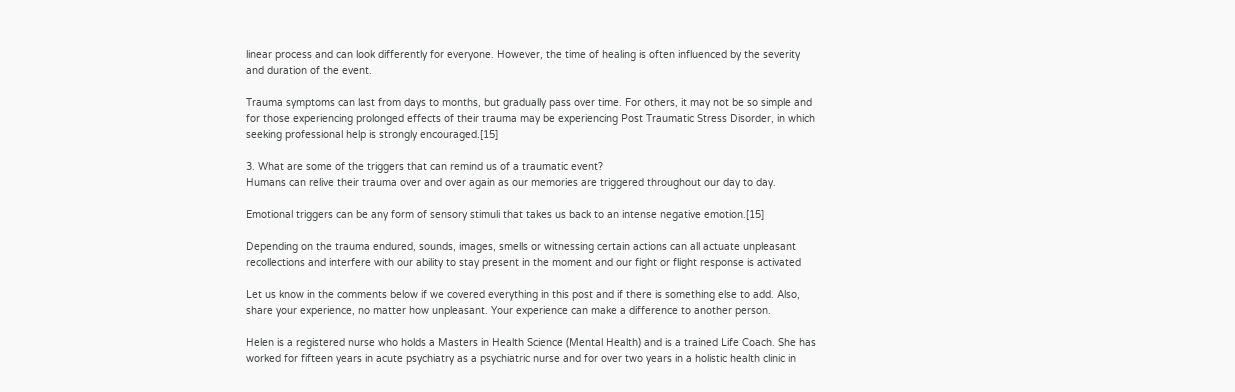linear process and can look differently for everyone. However, the time of healing is often influenced by the severity and duration of the event.

Trauma symptoms can last from days to months, but gradually pass over time. For others, it may not be so simple and for those experiencing prolonged effects of their trauma may be experiencing Post Traumatic Stress Disorder, in which seeking professional help is strongly encouraged.[15]

3. What are some of the triggers that can remind us of a traumatic event?
Humans can relive their trauma over and over again as our memories are triggered throughout our day to day.

Emotional triggers can be any form of sensory stimuli that takes us back to an intense negative emotion.[15]

Depending on the trauma endured, sounds, images, smells or witnessing certain actions can all actuate unpleasant recollections and interfere with our ability to stay present in the moment and our fight or flight response is activated

Let us know in the comments below if we covered everything in this post and if there is something else to add. Also, share your experience, no matter how unpleasant. Your experience can make a difference to another person.

Helen is a registered nurse who holds a Masters in Health Science (Mental Health) and is a trained Life Coach. She has worked for fifteen years in acute psychiatry as a psychiatric nurse and for over two years in a holistic health clinic in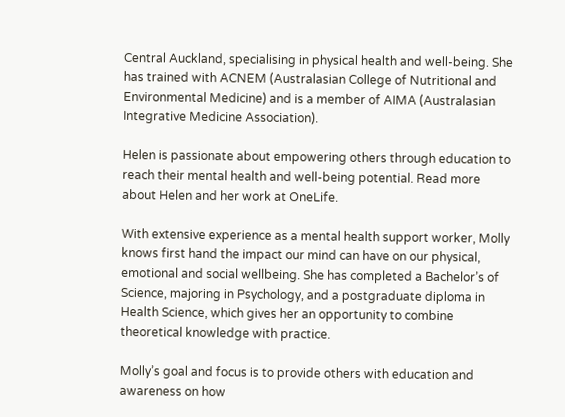Central Auckland, specialising in physical health and well-being. She has trained with ACNEM (Australasian College of Nutritional and Environmental Medicine) and is a member of AIMA (Australasian Integrative Medicine Association).

Helen is passionate about empowering others through education to reach their mental health and well-being potential. Read more about Helen and her work at OneLife.

With extensive experience as a mental health support worker, Molly knows first hand the impact our mind can have on our physical, emotional and social wellbeing. She has completed a Bachelor’s of Science, majoring in Psychology, and a postgraduate diploma in Health Science, which gives her an opportunity to combine theoretical knowledge with practice.

Molly’s goal and focus is to provide others with education and awareness on how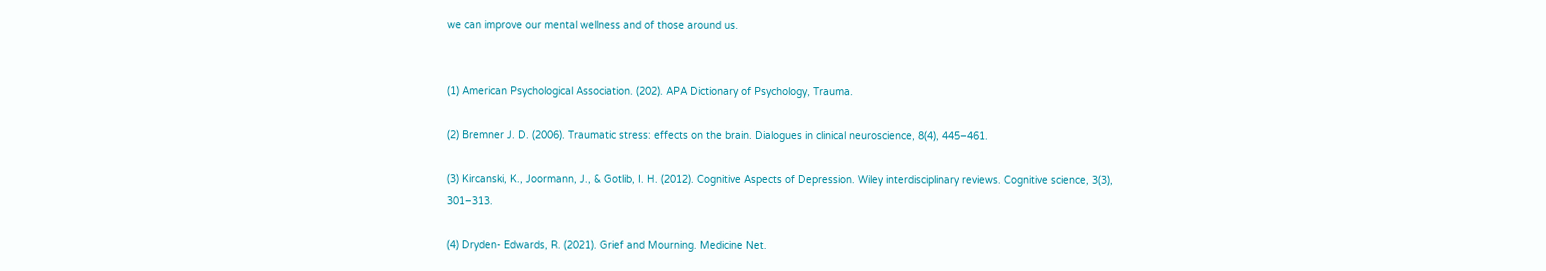we can improve our mental wellness and of those around us.


(1) American Psychological Association. (202). APA Dictionary of Psychology, Trauma.

(2) Bremner J. D. (2006). Traumatic stress: effects on the brain. Dialogues in clinical neuroscience, 8(4), 445–461.

(3) Kircanski, K., Joormann, J., & Gotlib, I. H. (2012). Cognitive Aspects of Depression. Wiley interdisciplinary reviews. Cognitive science, 3(3), 301–313.

(4) Dryden- Edwards, R. (2021). Grief and Mourning. Medicine Net.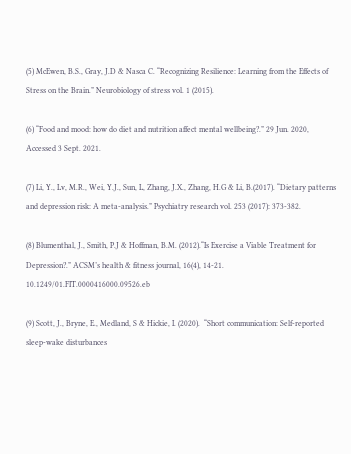(5) McEwen, B.S., Gray, J.D & Nasca C. “Recognizing Resilience: Learning from the Effects of Stress on the Brain.” Neurobiology of stress vol. 1 (2015).

(6) “Food and mood: how do diet and nutrition affect mental wellbeing?.” 29 Jun. 2020, Accessed 3 Sept. 2021.

(7) Li, Y., Lv, M.R., Wei, Y.J., Sun, L, Zhang, J.X., Zhang, H.G & Li, B.(2017). “Dietary patterns and depression risk: A meta-analysis.” Psychiatry research vol. 253 (2017): 373-382.

(8) Blumenthal, J., Smith, P.J & Hoffman, B.M. (2012).“Is Exercise a Viable Treatment for Depression?.” ACSM’s health & fitness journal, 16(4), 14-21. 10.1249/01.FIT.0000416000.09526.eb

(9) Scott, J., Bryne, E., Medland, S & Hickie, I. (2020).  “Short communication: Self-reported sleep-wake disturbances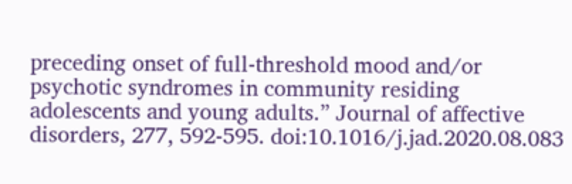preceding onset of full-threshold mood and/or psychotic syndromes in community residing adolescents and young adults.” Journal of affective disorders, 277, 592-595. doi:10.1016/j.jad.2020.08.083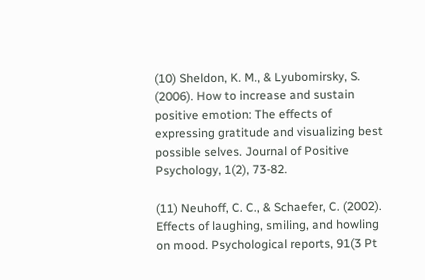(10) Sheldon, K. M., & Lyubomirsky, S. (2006). How to increase and sustain positive emotion: The effects of expressing gratitude and visualizing best possible selves. Journal of Positive Psychology, 1(2), 73-82.

(11) Neuhoff, C. C., & Schaefer, C. (2002). Effects of laughing, smiling, and howling on mood. Psychological reports, 91(3 Pt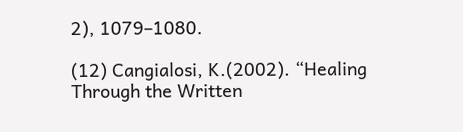2), 1079–1080.

(12) Cangialosi, K.(2002). “Healing Through the Written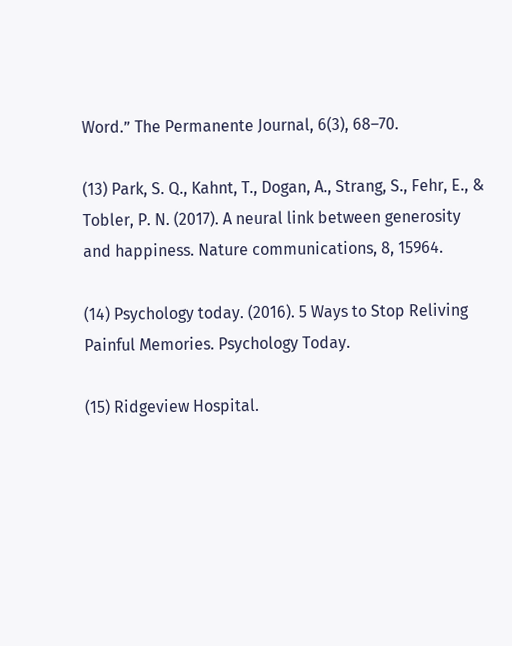Word.” The Permanente Journal, 6(3), 68–70.

(13) Park, S. Q., Kahnt, T., Dogan, A., Strang, S., Fehr, E., & Tobler, P. N. (2017). A neural link between generosity and happiness. Nature communications, 8, 15964.

(14) Psychology today. (2016). 5 Ways to Stop Reliving Painful Memories. Psychology Today.

(15) Ridgeview Hospital.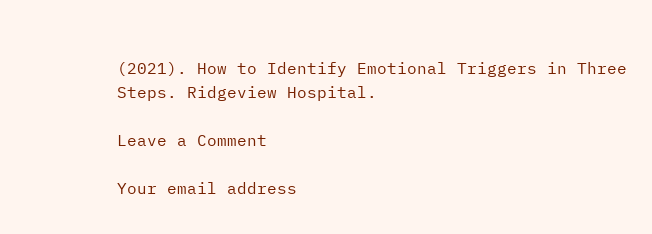(2021). How to Identify Emotional Triggers in Three Steps. Ridgeview Hospital.

Leave a Comment

Your email address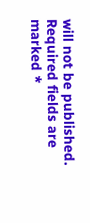will not be published. Required fields are marked *